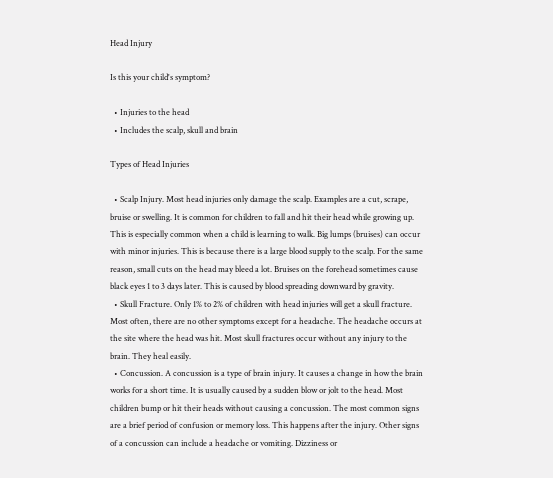Head Injury

Is this your child's symptom?

  • Injuries to the head
  • Includes the scalp, skull and brain

Types of Head Injuries

  • Scalp Injury. Most head injuries only damage the scalp. Examples are a cut, scrape, bruise or swelling. It is common for children to fall and hit their head while growing up. This is especially common when a child is learning to walk. Big lumps (bruises) can occur with minor injuries. This is because there is a large blood supply to the scalp. For the same reason, small cuts on the head may bleed a lot. Bruises on the forehead sometimes cause black eyes 1 to 3 days later. This is caused by blood spreading downward by gravity.
  • Skull Fracture. Only 1% to 2% of children with head injuries will get a skull fracture. Most often, there are no other symptoms except for a headache. The headache occurs at the site where the head was hit. Most skull fractures occur without any injury to the brain. They heal easily.
  • Concussion. A concussion is a type of brain injury. It causes a change in how the brain works for a short time. It is usually caused by a sudden blow or jolt to the head. Most children bump or hit their heads without causing a concussion. The most common signs are a brief period of confusion or memory loss. This happens after the injury. Other signs of a concussion can include a headache or vomiting. Dizziness or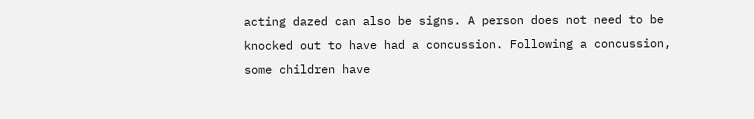acting dazed can also be signs. A person does not need to be knocked out to have had a concussion. Following a concussion, some children have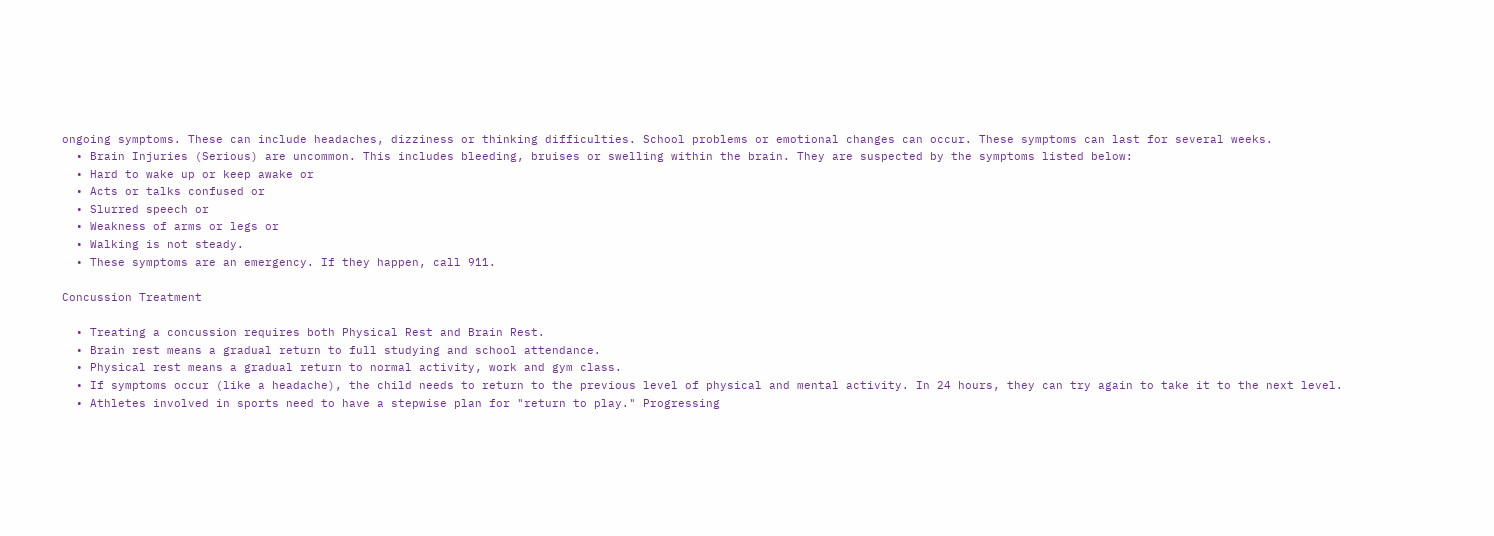ongoing symptoms. These can include headaches, dizziness or thinking difficulties. School problems or emotional changes can occur. These symptoms can last for several weeks.
  • Brain Injuries (Serious) are uncommon. This includes bleeding, bruises or swelling within the brain. They are suspected by the symptoms listed below:
  • Hard to wake up or keep awake or
  • Acts or talks confused or
  • Slurred speech or
  • Weakness of arms or legs or
  • Walking is not steady.
  • These symptoms are an emergency. If they happen, call 911.

Concussion Treatment

  • Treating a concussion requires both Physical Rest and Brain Rest.
  • Brain rest means a gradual return to full studying and school attendance.
  • Physical rest means a gradual return to normal activity, work and gym class.
  • If symptoms occur (like a headache), the child needs to return to the previous level of physical and mental activity. In 24 hours, they can try again to take it to the next level.
  • Athletes involved in sports need to have a stepwise plan for "return to play." Progressing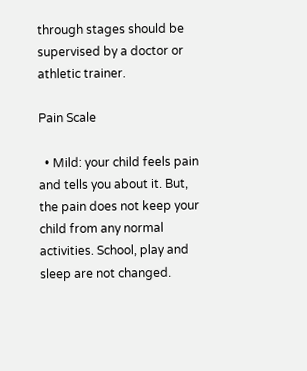through stages should be supervised by a doctor or athletic trainer.

Pain Scale

  • Mild: your child feels pain and tells you about it. But, the pain does not keep your child from any normal activities. School, play and sleep are not changed.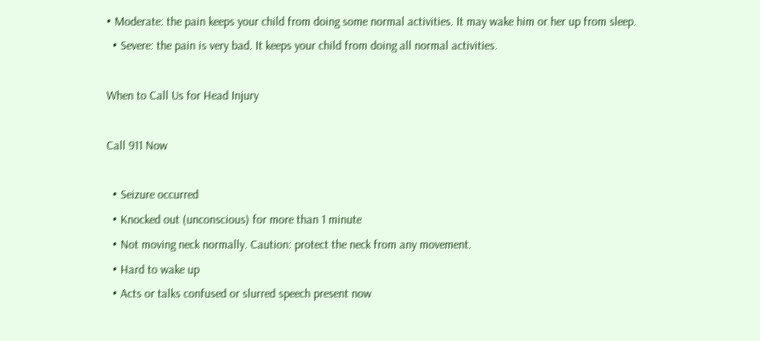• Moderate: the pain keeps your child from doing some normal activities. It may wake him or her up from sleep.
  • Severe: the pain is very bad. It keeps your child from doing all normal activities.

When to Call Us for Head Injury

Call 911 Now

  • Seizure occurred
  • Knocked out (unconscious) for more than 1 minute
  • Not moving neck normally. Caution: protect the neck from any movement.
  • Hard to wake up
  • Acts or talks confused or slurred speech present now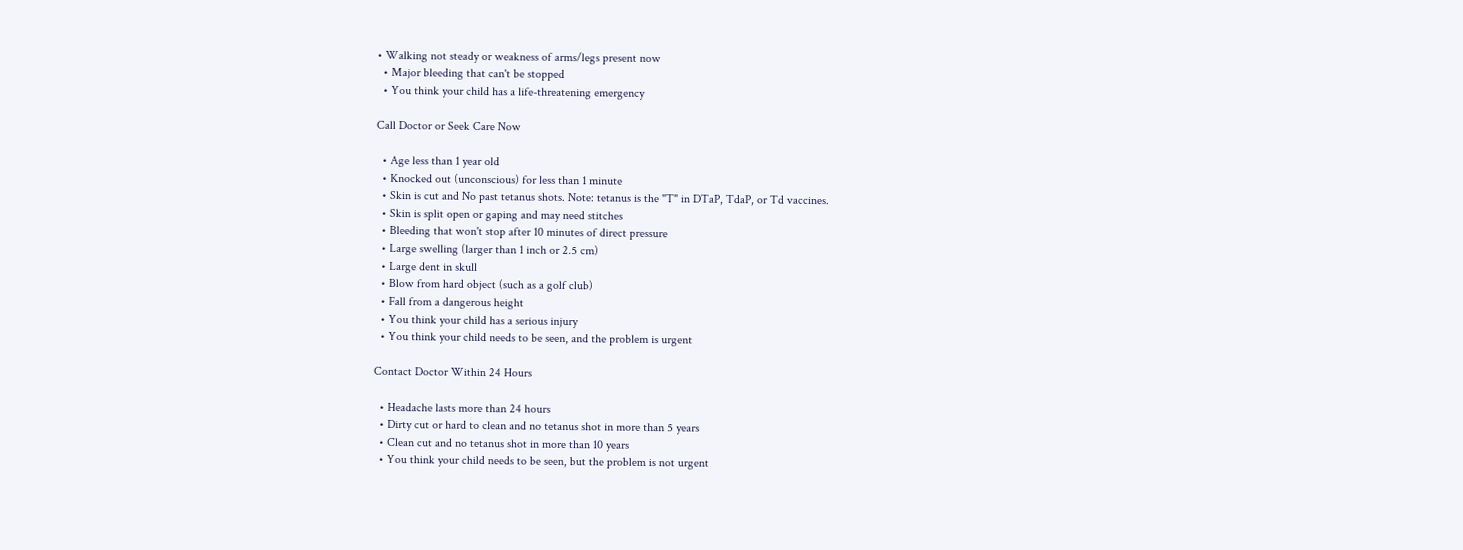• Walking not steady or weakness of arms/legs present now
  • Major bleeding that can't be stopped
  • You think your child has a life-threatening emergency

Call Doctor or Seek Care Now

  • Age less than 1 year old
  • Knocked out (unconscious) for less than 1 minute
  • Skin is cut and No past tetanus shots. Note: tetanus is the "T" in DTaP, TdaP, or Td vaccines.
  • Skin is split open or gaping and may need stitches
  • Bleeding that won't stop after 10 minutes of direct pressure
  • Large swelling (larger than 1 inch or 2.5 cm)
  • Large dent in skull
  • Blow from hard object (such as a golf club)
  • Fall from a dangerous height
  • You think your child has a serious injury
  • You think your child needs to be seen, and the problem is urgent

Contact Doctor Within 24 Hours

  • Headache lasts more than 24 hours
  • Dirty cut or hard to clean and no tetanus shot in more than 5 years
  • Clean cut and no tetanus shot in more than 10 years
  • You think your child needs to be seen, but the problem is not urgent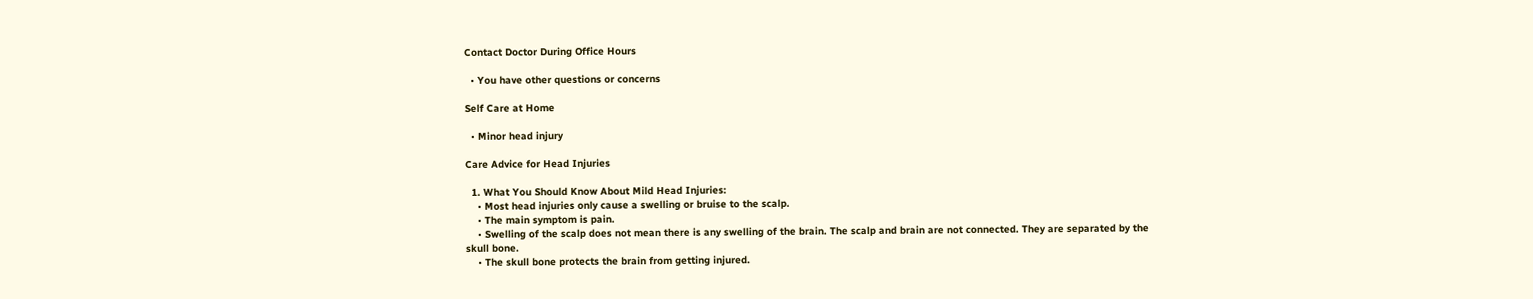Contact Doctor During Office Hours

  • You have other questions or concerns

Self Care at Home

  • Minor head injury

Care Advice for Head Injuries

  1. What You Should Know About Mild Head Injuries:
    • Most head injuries only cause a swelling or bruise to the scalp.
    • The main symptom is pain.
    • Swelling of the scalp does not mean there is any swelling of the brain. The scalp and brain are not connected. They are separated by the skull bone.
    • The skull bone protects the brain from getting injured.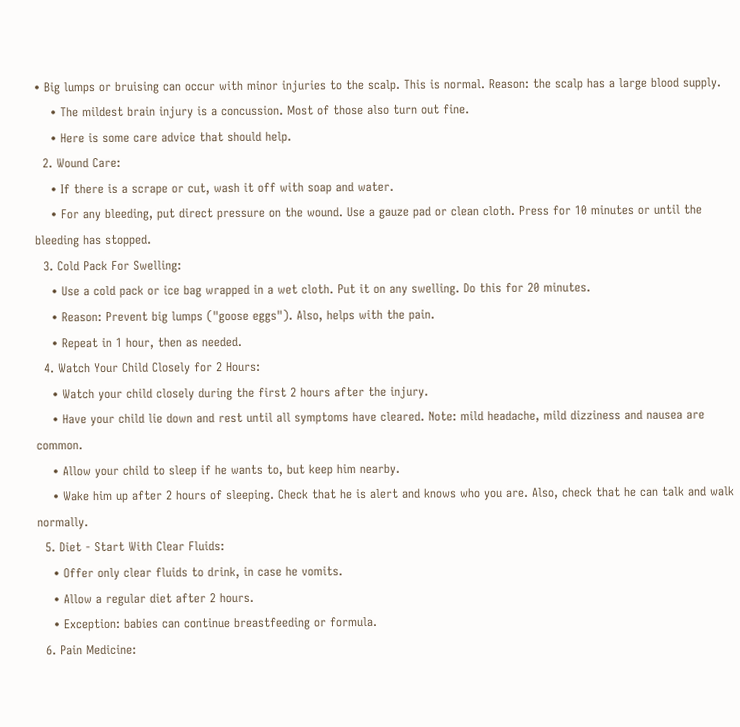• Big lumps or bruising can occur with minor injuries to the scalp. This is normal. Reason: the scalp has a large blood supply.
    • The mildest brain injury is a concussion. Most of those also turn out fine.
    • Here is some care advice that should help.
  2. Wound Care:
    • If there is a scrape or cut, wash it off with soap and water.
    • For any bleeding, put direct pressure on the wound. Use a gauze pad or clean cloth. Press for 10 minutes or until the bleeding has stopped.
  3. Cold Pack For Swelling:
    • Use a cold pack or ice bag wrapped in a wet cloth. Put it on any swelling. Do this for 20 minutes.
    • Reason: Prevent big lumps ("goose eggs"). Also, helps with the pain.
    • Repeat in 1 hour, then as needed.
  4. Watch Your Child Closely for 2 Hours:
    • Watch your child closely during the first 2 hours after the injury.
    • Have your child lie down and rest until all symptoms have cleared. Note: mild headache, mild dizziness and nausea are common.
    • Allow your child to sleep if he wants to, but keep him nearby.
    • Wake him up after 2 hours of sleeping. Check that he is alert and knows who you are. Also, check that he can talk and walk normally.
  5. Diet - Start With Clear Fluids:
    • Offer only clear fluids to drink, in case he vomits.
    • Allow a regular diet after 2 hours.
    • Exception: babies can continue breastfeeding or formula.
  6. Pain Medicine: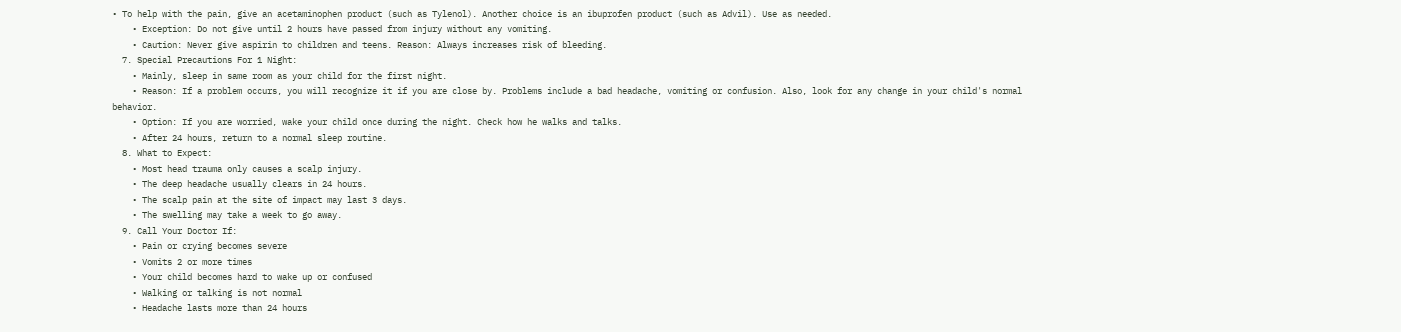• To help with the pain, give an acetaminophen product (such as Tylenol). Another choice is an ibuprofen product (such as Advil). Use as needed.
    • Exception: Do not give until 2 hours have passed from injury without any vomiting.
    • Caution: Never give aspirin to children and teens. Reason: Always increases risk of bleeding.
  7. Special Precautions For 1 Night:
    • Mainly, sleep in same room as your child for the first night.
    • Reason: If a problem occurs, you will recognize it if you are close by. Problems include a bad headache, vomiting or confusion. Also, look for any change in your child's normal behavior.
    • Option: If you are worried, wake your child once during the night. Check how he walks and talks.
    • After 24 hours, return to a normal sleep routine.
  8. What to Expect:
    • Most head trauma only causes a scalp injury.
    • The deep headache usually clears in 24 hours.
    • The scalp pain at the site of impact may last 3 days.
    • The swelling may take a week to go away.
  9. Call Your Doctor If:
    • Pain or crying becomes severe
    • Vomits 2 or more times
    • Your child becomes hard to wake up or confused
    • Walking or talking is not normal
    • Headache lasts more than 24 hours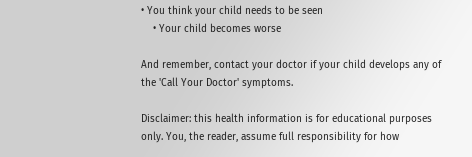• You think your child needs to be seen
    • Your child becomes worse

And remember, contact your doctor if your child develops any of the 'Call Your Doctor' symptoms.

Disclaimer: this health information is for educational purposes only. You, the reader, assume full responsibility for how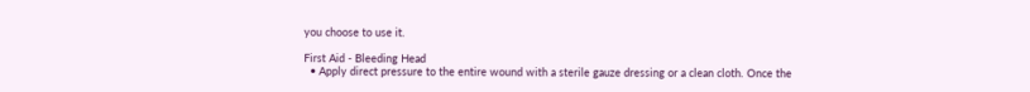you choose to use it.

First Aid - Bleeding Head
  • Apply direct pressure to the entire wound with a sterile gauze dressing or a clean cloth. Once the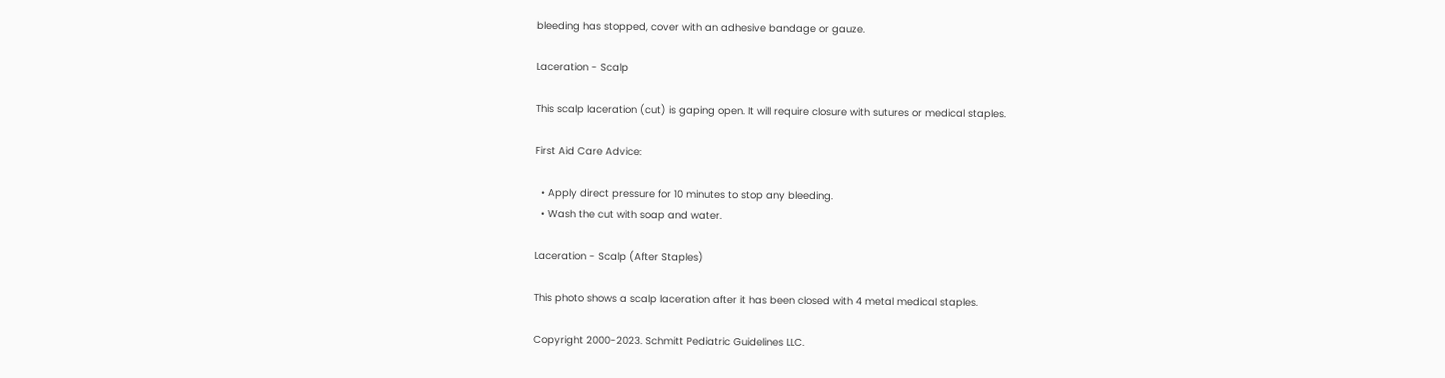bleeding has stopped, cover with an adhesive bandage or gauze.

Laceration - Scalp

This scalp laceration (cut) is gaping open. It will require closure with sutures or medical staples.

First Aid Care Advice:

  • Apply direct pressure for 10 minutes to stop any bleeding.
  • Wash the cut with soap and water.

Laceration - Scalp (After Staples)

This photo shows a scalp laceration after it has been closed with 4 metal medical staples.

Copyright 2000-2023. Schmitt Pediatric Guidelines LLC.